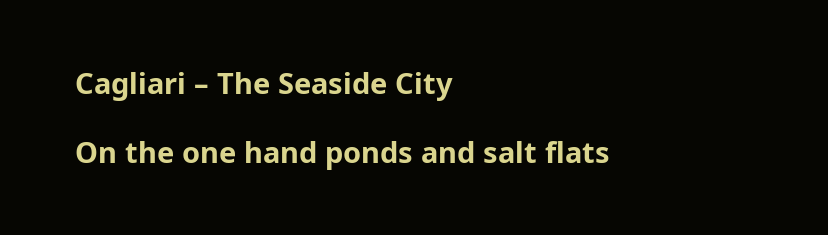Cagliari – The Seaside City

On the one hand ponds and salt flats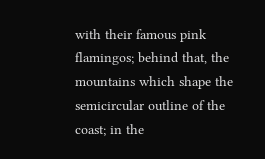with their famous pink flamingos; behind that, the mountains which shape the semicircular outline of the coast; in the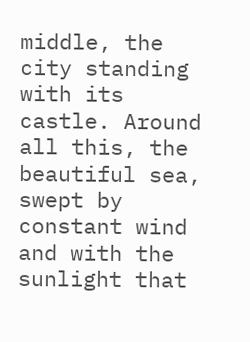middle, the city standing with its castle. Around all this, the beautiful sea, swept by constant wind and with the sunlight that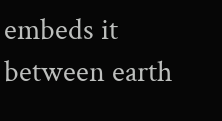embeds it between earth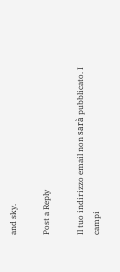and sky.

Post a Reply

Il tuo indirizzo email non sarà pubblicato. I campi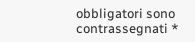obbligatori sono contrassegnati *